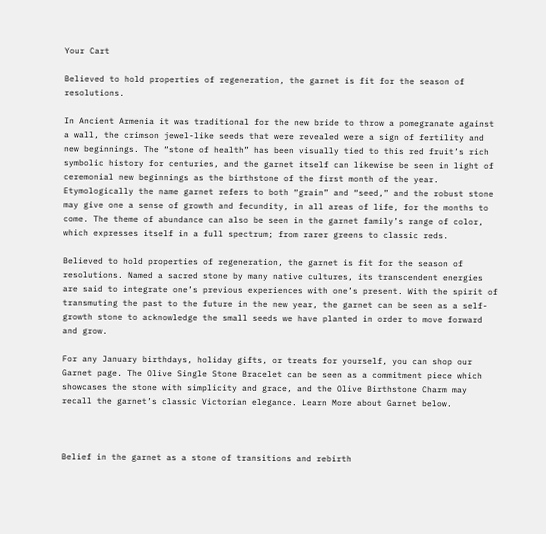Your Cart

Believed to hold properties of regeneration, the garnet is fit for the season of resolutions.

In Ancient Armenia it was traditional for the new bride to throw a pomegranate against a wall, the crimson jewel-like seeds that were revealed were a sign of fertility and new beginnings. The “stone of health” has been visually tied to this red fruit’s rich symbolic history for centuries, and the garnet itself can likewise be seen in light of ceremonial new beginnings as the birthstone of the first month of the year. Etymologically the name garnet refers to both “grain” and “seed,” and the robust stone may give one a sense of growth and fecundity, in all areas of life, for the months to come. The theme of abundance can also be seen in the garnet family’s range of color, which expresses itself in a full spectrum; from rarer greens to classic reds.

Believed to hold properties of regeneration, the garnet is fit for the season of resolutions. Named a sacred stone by many native cultures, its transcendent energies are said to integrate one’s previous experiences with one’s present. With the spirit of transmuting the past to the future in the new year, the garnet can be seen as a self-growth stone to acknowledge the small seeds we have planted in order to move forward and grow.

For any January birthdays, holiday gifts, or treats for yourself, you can shop our Garnet page. The Olive Single Stone Bracelet can be seen as a commitment piece which showcases the stone with simplicity and grace, and the Olive Birthstone Charm may recall the garnet’s classic Victorian elegance. Learn More about Garnet below.



Belief in the garnet as a stone of transitions and rebirth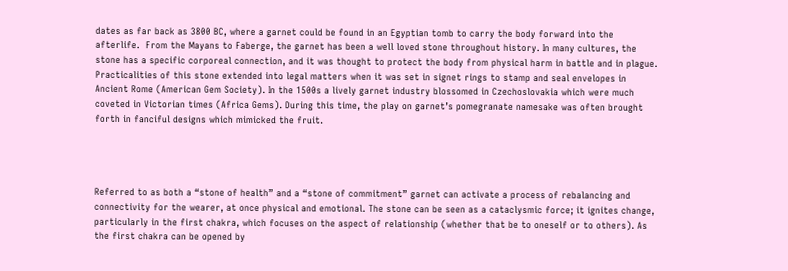dates as far back as 3800 BC, where a garnet could be found in an Egyptian tomb to carry the body forward into the afterlife.  From the Mayans to Faberge, the garnet has been a well loved stone throughout history. In many cultures, the stone has a specific corporeal connection, and it was thought to protect the body from physical harm in battle and in plague. Practicalities of this stone extended into legal matters when it was set in signet rings to stamp and seal envelopes in Ancient Rome (American Gem Society). In the 1500s a lively garnet industry blossomed in Czechoslovakia which were much coveted in Victorian times (Africa Gems). During this time, the play on garnet’s pomegranate namesake was often brought forth in fanciful designs which mimicked the fruit.




Referred to as both a “stone of health” and a “stone of commitment” garnet can activate a process of rebalancing and connectivity for the wearer, at once physical and emotional. The stone can be seen as a cataclysmic force; it ignites change, particularly in the first chakra, which focuses on the aspect of relationship (whether that be to oneself or to others). As the first chakra can be opened by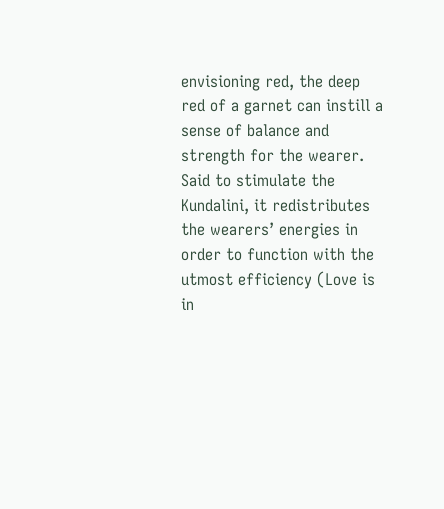envisioning red, the deep red of a garnet can instill a sense of balance and strength for the wearer. Said to stimulate the Kundalini, it redistributes the wearers’ energies in order to function with the utmost efficiency (Love is in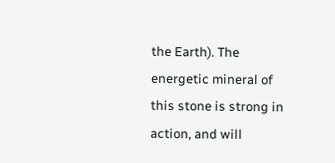the Earth). The energetic mineral of this stone is strong in action, and will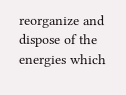reorganize and dispose of the energies which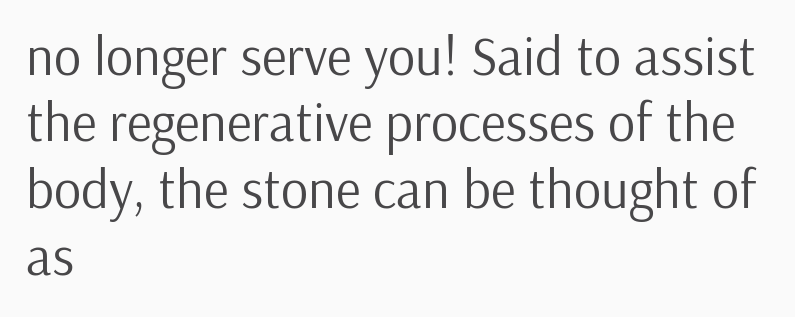no longer serve you! Said to assist the regenerative processes of the body, the stone can be thought of as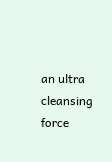an ultra cleansing force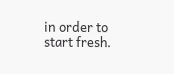in order to start fresh.